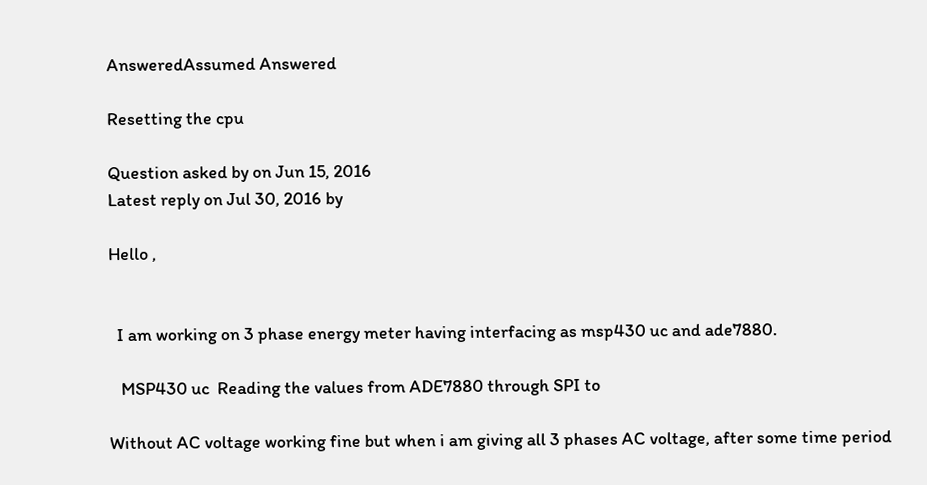AnsweredAssumed Answered

Resetting the cpu

Question asked by on Jun 15, 2016
Latest reply on Jul 30, 2016 by

Hello ,


  I am working on 3 phase energy meter having interfacing as msp430 uc and ade7880.

   MSP430 uc  Reading the values from ADE7880 through SPI to

Without AC voltage working fine but when i am giving all 3 phases AC voltage, after some time period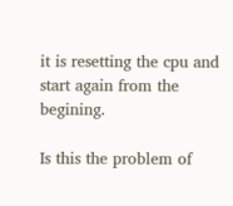it is resetting the cpu and start again from the begining.

Is this the problem of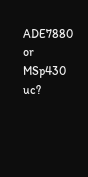ADE7880 or MSp430 uc?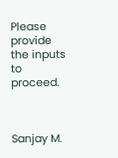Please provide the inputs to proceed.



Sanjay M.